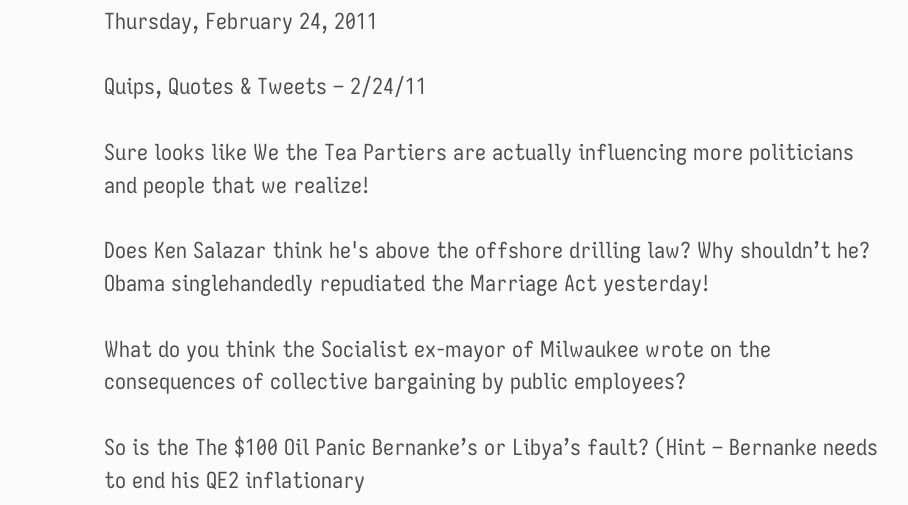Thursday, February 24, 2011

Quips, Quotes & Tweets – 2/24/11

Sure looks like We the Tea Partiers are actually influencing more politicians and people that we realize!

Does Ken Salazar think he's above the offshore drilling law? Why shouldn’t he? Obama singlehandedly repudiated the Marriage Act yesterday!

What do you think the Socialist ex-mayor of Milwaukee wrote on the consequences of collective bargaining by public employees?

So is the The $100 Oil Panic Bernanke’s or Libya’s fault? (Hint – Bernanke needs to end his QE2 inflationary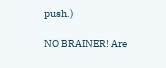push.)

NO BRAINER! Are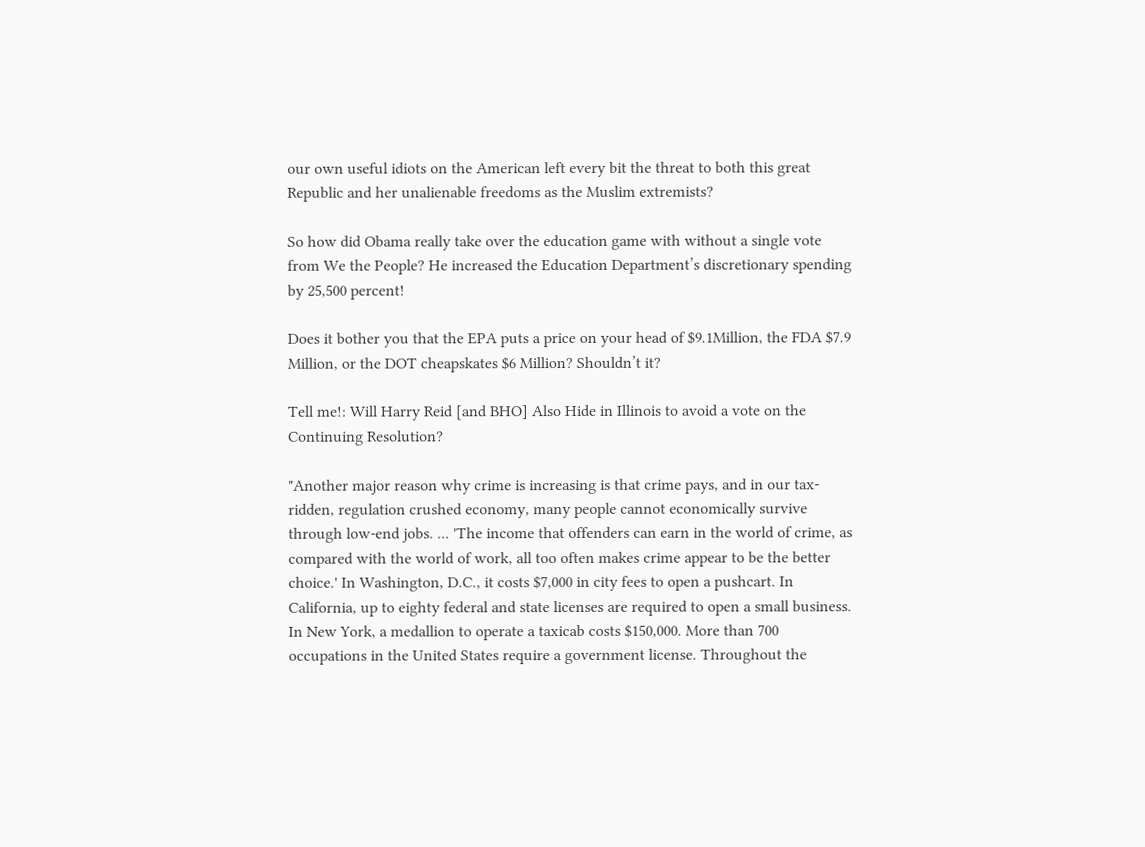our own useful idiots on the American left every bit the threat to both this great Republic and her unalienable freedoms as the Muslim extremists?

So how did Obama really take over the education game with without a single vote from We the People? He increased the Education Department’s discretionary spending by 25,500 percent!

Does it bother you that the EPA puts a price on your head of $9.1Million, the FDA $7.9 Million, or the DOT cheapskates $6 Million? Shouldn’t it?

Tell me!: Will Harry Reid [and BHO] Also Hide in Illinois to avoid a vote on the Continuing Resolution?

"Another major reason why crime is increasing is that crime pays, and in our tax-ridden, regulation crushed economy, many people cannot economically survive through low-end jobs. ... 'The income that offenders can earn in the world of crime, as compared with the world of work, all too often makes crime appear to be the better choice.' In Washington, D.C., it costs $7,000 in city fees to open a pushcart. In California, up to eighty federal and state licenses are required to open a small business. In New York, a medallion to operate a taxicab costs $150,000. More than 700 occupations in the United States require a government license. Throughout the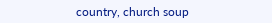country, church soup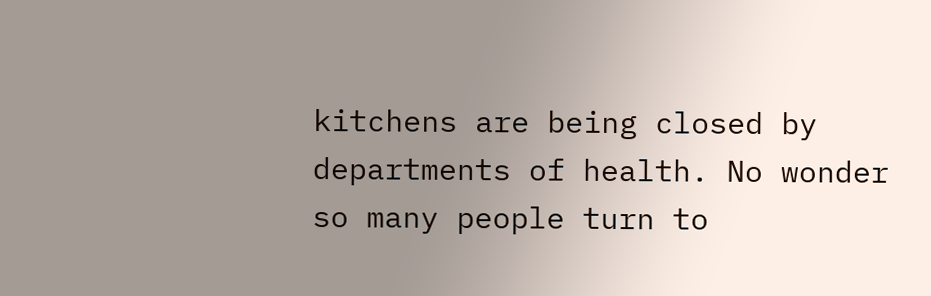kitchens are being closed by departments of health. No wonder so many people turn to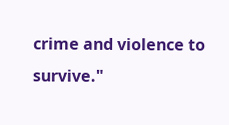crime and violence to survive."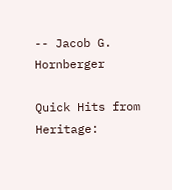-- Jacob G. Hornberger

Quick Hits from Heritage: